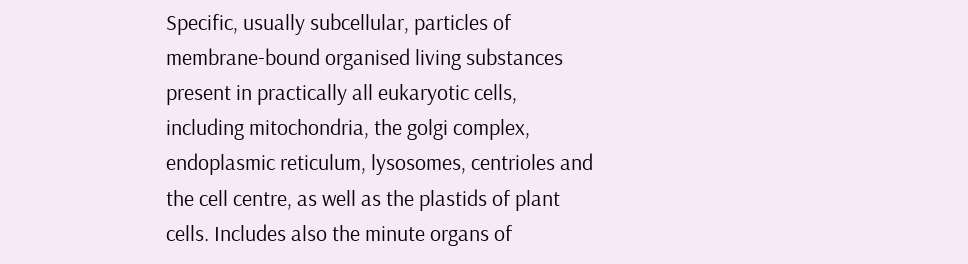Specific, usually subcellular, particles of membrane-bound organised living substances present in practically all eukaryotic cells, including mitochondria, the golgi complex, endoplasmic reticulum, lysosomes, centrioles and the cell centre, as well as the plastids of plant cells. Includes also the minute organs of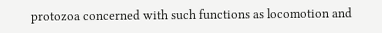protozoa concerned with such functions as locomotion and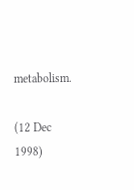metabolism.

(12 Dec 1998)